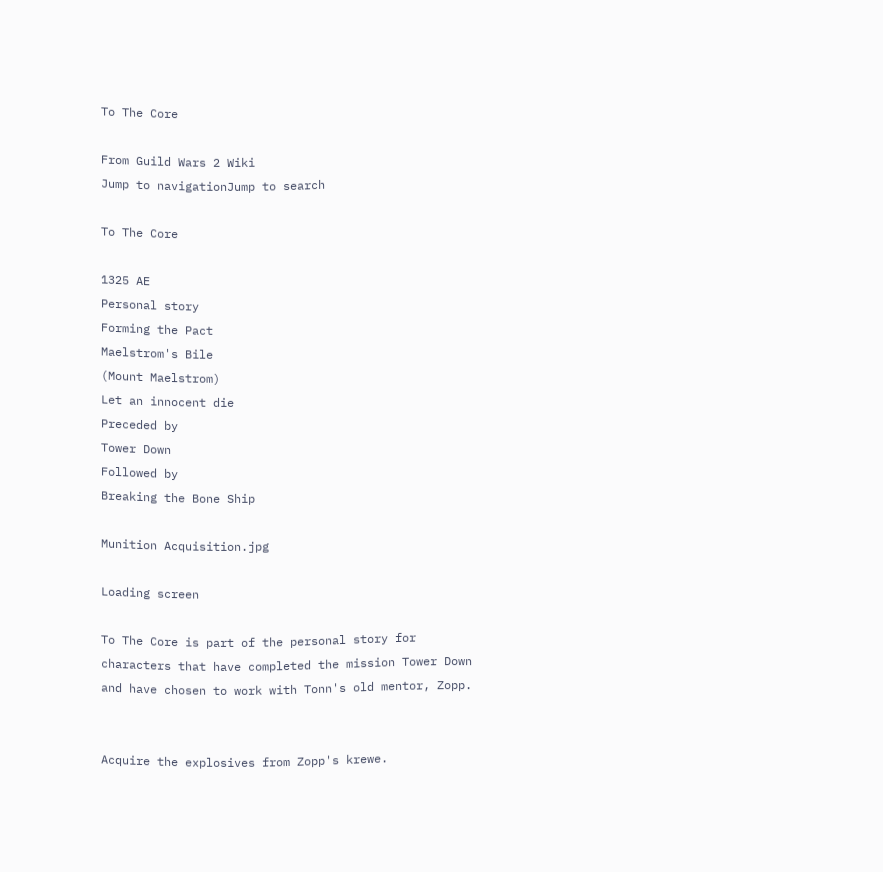To The Core

From Guild Wars 2 Wiki
Jump to navigationJump to search

To The Core

1325 AE
Personal story
Forming the Pact
Maelstrom's Bile
(Mount Maelstrom)
Let an innocent die
Preceded by
Tower Down
Followed by
Breaking the Bone Ship

Munition Acquisition.jpg

Loading screen

To The Core is part of the personal story for characters that have completed the mission Tower Down and have chosen to work with Tonn's old mentor, Zopp.


Acquire the explosives from Zopp's krewe.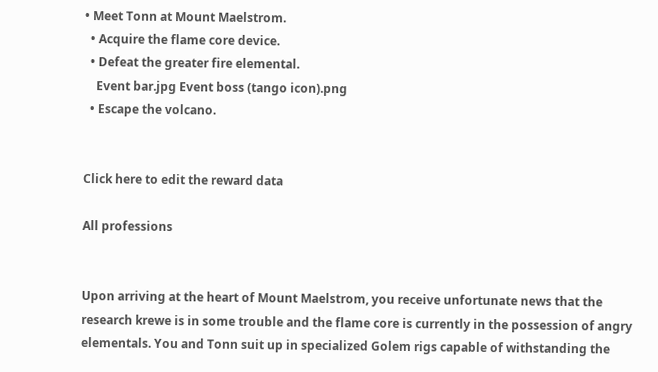• Meet Tonn at Mount Maelstrom.
  • Acquire the flame core device.
  • Defeat the greater fire elemental.
    Event bar.jpg Event boss (tango icon).png
  • Escape the volcano.


Click here to edit the reward data

All professions


Upon arriving at the heart of Mount Maelstrom, you receive unfortunate news that the research krewe is in some trouble and the flame core is currently in the possession of angry elementals. You and Tonn suit up in specialized Golem rigs capable of withstanding the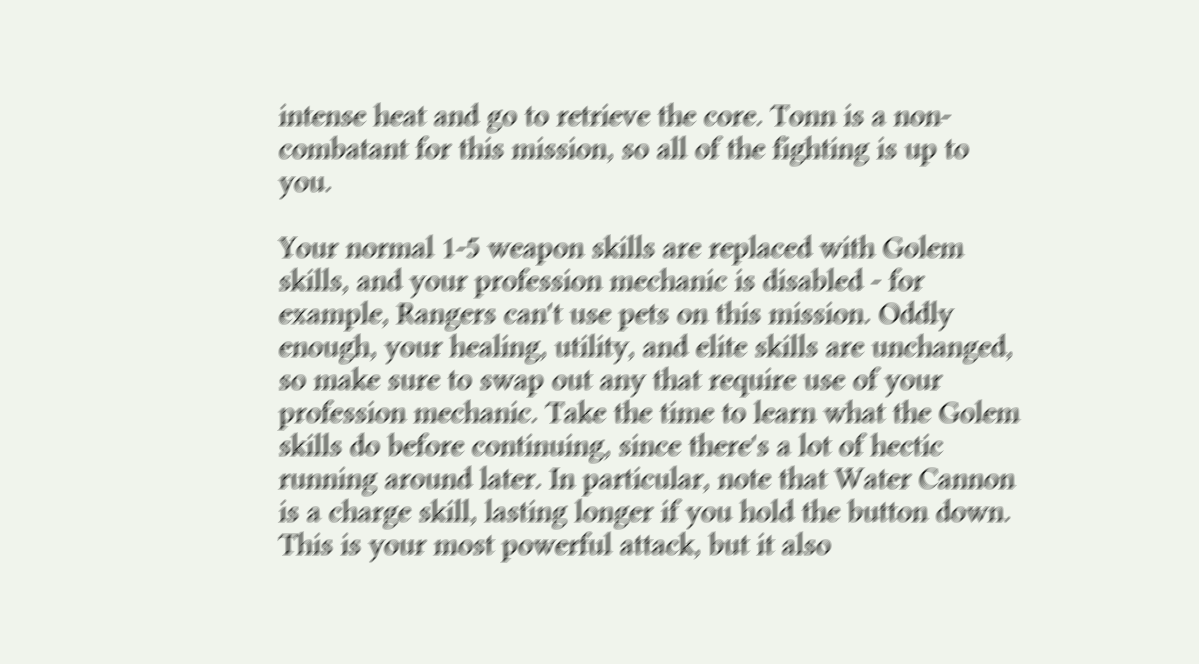intense heat and go to retrieve the core. Tonn is a non-combatant for this mission, so all of the fighting is up to you.

Your normal 1-5 weapon skills are replaced with Golem skills, and your profession mechanic is disabled - for example, Rangers can't use pets on this mission. Oddly enough, your healing, utility, and elite skills are unchanged, so make sure to swap out any that require use of your profession mechanic. Take the time to learn what the Golem skills do before continuing, since there's a lot of hectic running around later. In particular, note that Water Cannon is a charge skill, lasting longer if you hold the button down. This is your most powerful attack, but it also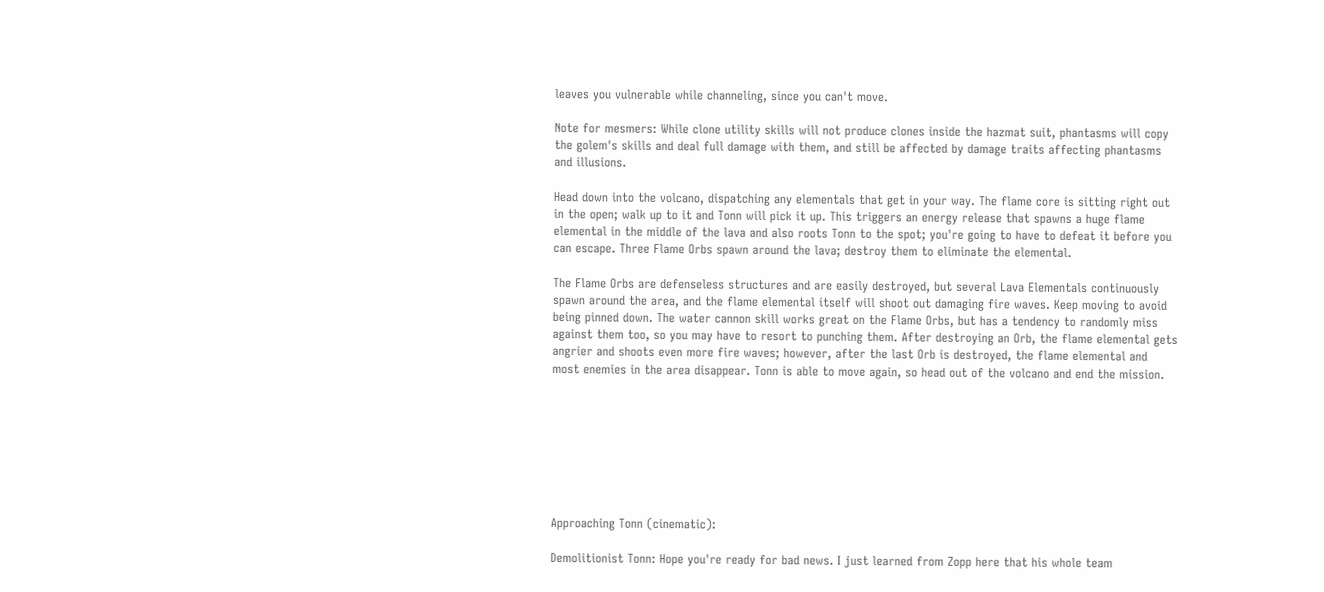leaves you vulnerable while channeling, since you can't move.

Note for mesmers: While clone utility skills will not produce clones inside the hazmat suit, phantasms will copy the golem's skills and deal full damage with them, and still be affected by damage traits affecting phantasms and illusions.

Head down into the volcano, dispatching any elementals that get in your way. The flame core is sitting right out in the open; walk up to it and Tonn will pick it up. This triggers an energy release that spawns a huge flame elemental in the middle of the lava and also roots Tonn to the spot; you're going to have to defeat it before you can escape. Three Flame Orbs spawn around the lava; destroy them to eliminate the elemental.

The Flame Orbs are defenseless structures and are easily destroyed, but several Lava Elementals continuously spawn around the area, and the flame elemental itself will shoot out damaging fire waves. Keep moving to avoid being pinned down. The water cannon skill works great on the Flame Orbs, but has a tendency to randomly miss against them too, so you may have to resort to punching them. After destroying an Orb, the flame elemental gets angrier and shoots even more fire waves; however, after the last Orb is destroyed, the flame elemental and most enemies in the area disappear. Tonn is able to move again, so head out of the volcano and end the mission.








Approaching Tonn (cinematic):

Demolitionist Tonn: Hope you're ready for bad news. I just learned from Zopp here that his whole team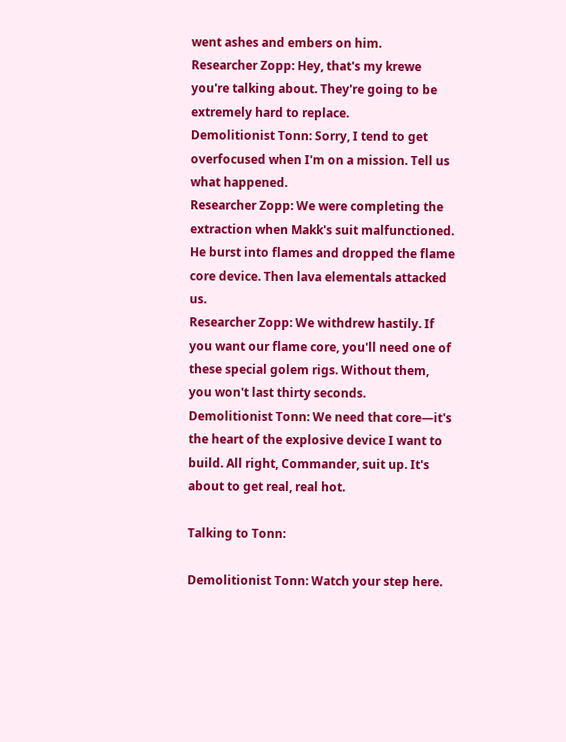went ashes and embers on him.
Researcher Zopp: Hey, that's my krewe you're talking about. They're going to be extremely hard to replace.
Demolitionist Tonn: Sorry, I tend to get overfocused when I'm on a mission. Tell us what happened.
Researcher Zopp: We were completing the extraction when Makk's suit malfunctioned. He burst into flames and dropped the flame core device. Then lava elementals attacked us.
Researcher Zopp: We withdrew hastily. If you want our flame core, you'll need one of these special golem rigs. Without them, you won't last thirty seconds.
Demolitionist Tonn: We need that core—it's the heart of the explosive device I want to build. All right, Commander, suit up. It's about to get real, real hot.

Talking to Tonn:

Demolitionist Tonn: Watch your step here.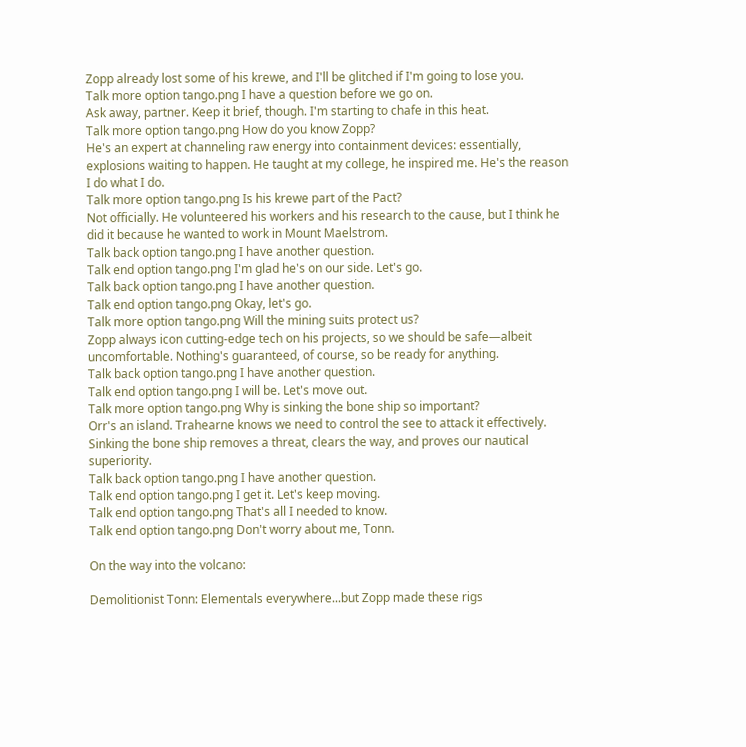Zopp already lost some of his krewe, and I'll be glitched if I'm going to lose you.
Talk more option tango.png I have a question before we go on.
Ask away, partner. Keep it brief, though. I'm starting to chafe in this heat.
Talk more option tango.png How do you know Zopp?
He's an expert at channeling raw energy into containment devices: essentially, explosions waiting to happen. He taught at my college, he inspired me. He's the reason I do what I do.
Talk more option tango.png Is his krewe part of the Pact?
Not officially. He volunteered his workers and his research to the cause, but I think he did it because he wanted to work in Mount Maelstrom.
Talk back option tango.png I have another question.
Talk end option tango.png I'm glad he's on our side. Let's go.
Talk back option tango.png I have another question.
Talk end option tango.png Okay, let's go.
Talk more option tango.png Will the mining suits protect us?
Zopp always icon cutting-edge tech on his projects, so we should be safe—albeit uncomfortable. Nothing's guaranteed, of course, so be ready for anything.
Talk back option tango.png I have another question.
Talk end option tango.png I will be. Let's move out.
Talk more option tango.png Why is sinking the bone ship so important?
Orr's an island. Trahearne knows we need to control the see to attack it effectively. Sinking the bone ship removes a threat, clears the way, and proves our nautical superiority.
Talk back option tango.png I have another question.
Talk end option tango.png I get it. Let's keep moving.
Talk end option tango.png That's all I needed to know.
Talk end option tango.png Don't worry about me, Tonn.

On the way into the volcano:

Demolitionist Tonn: Elementals everywhere...but Zopp made these rigs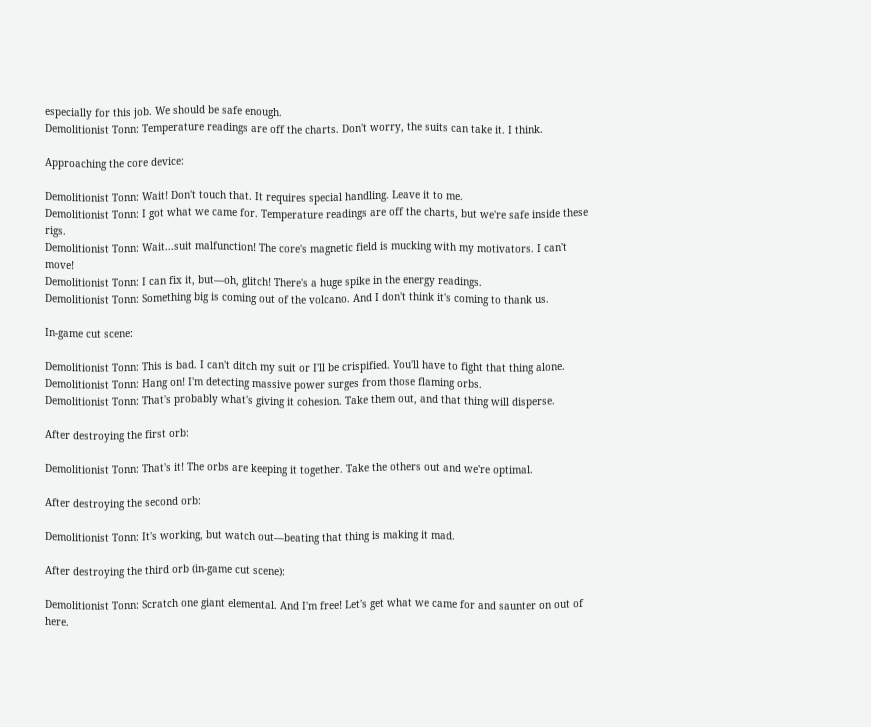especially for this job. We should be safe enough.
Demolitionist Tonn: Temperature readings are off the charts. Don't worry, the suits can take it. I think.

Approaching the core device:

Demolitionist Tonn: Wait! Don't touch that. It requires special handling. Leave it to me.
Demolitionist Tonn: I got what we came for. Temperature readings are off the charts, but we're safe inside these rigs.
Demolitionist Tonn: Wait...suit malfunction! The core's magnetic field is mucking with my motivators. I can't move!
Demolitionist Tonn: I can fix it, but—oh, glitch! There's a huge spike in the energy readings.
Demolitionist Tonn: Something big is coming out of the volcano. And I don't think it's coming to thank us.

In-game cut scene:

Demolitionist Tonn: This is bad. I can't ditch my suit or I'll be crispified. You'll have to fight that thing alone.
Demolitionist Tonn: Hang on! I'm detecting massive power surges from those flaming orbs.
Demolitionist Tonn: That's probably what's giving it cohesion. Take them out, and that thing will disperse.

After destroying the first orb:

Demolitionist Tonn: That's it! The orbs are keeping it together. Take the others out and we're optimal.

After destroying the second orb:

Demolitionist Tonn: It's working, but watch out—beating that thing is making it mad.

After destroying the third orb (in-game cut scene):

Demolitionist Tonn: Scratch one giant elemental. And I'm free! Let's get what we came for and saunter on out of here.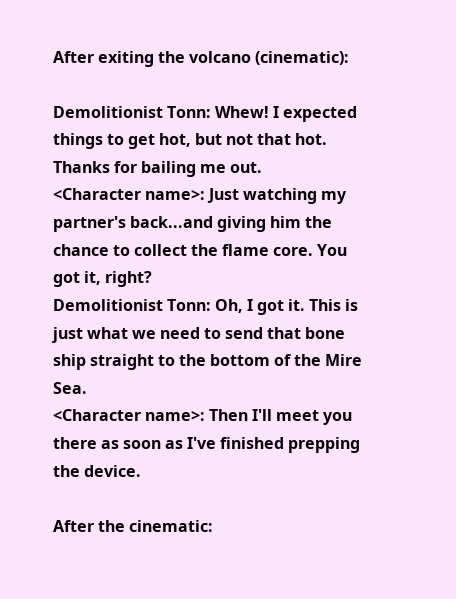After exiting the volcano (cinematic):

Demolitionist Tonn: Whew! I expected things to get hot, but not that hot. Thanks for bailing me out.
<Character name>: Just watching my partner's back...and giving him the chance to collect the flame core. You got it, right?
Demolitionist Tonn: Oh, I got it. This is just what we need to send that bone ship straight to the bottom of the Mire Sea.
<Character name>: Then I'll meet you there as soon as I've finished prepping the device.

After the cinematic: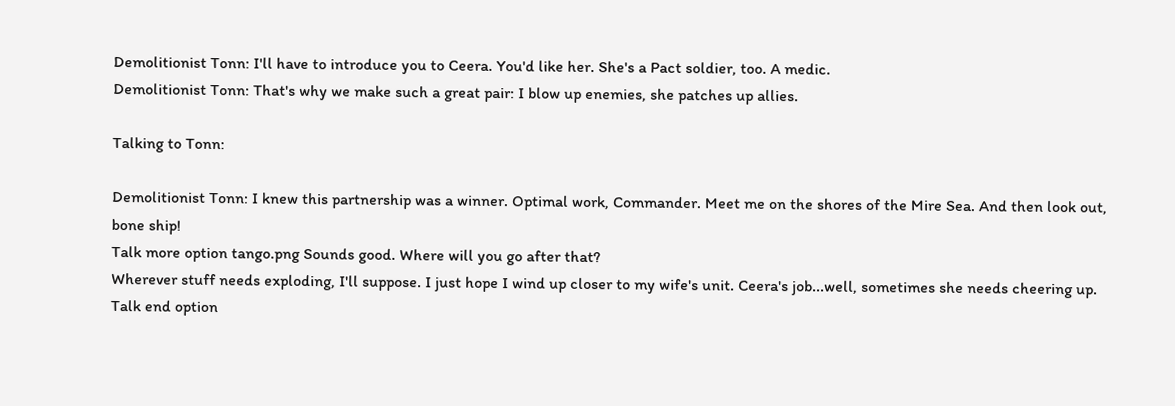Demolitionist Tonn: I'll have to introduce you to Ceera. You'd like her. She's a Pact soldier, too. A medic.
Demolitionist Tonn: That's why we make such a great pair: I blow up enemies, she patches up allies.

Talking to Tonn:

Demolitionist Tonn: I knew this partnership was a winner. Optimal work, Commander. Meet me on the shores of the Mire Sea. And then look out, bone ship!
Talk more option tango.png Sounds good. Where will you go after that?
Wherever stuff needs exploding, I'll suppose. I just hope I wind up closer to my wife's unit. Ceera's job...well, sometimes she needs cheering up.
Talk end option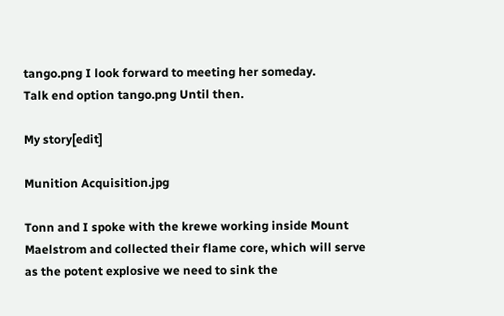tango.png I look forward to meeting her someday.
Talk end option tango.png Until then.

My story[edit]

Munition Acquisition.jpg

Tonn and I spoke with the krewe working inside Mount Maelstrom and collected their flame core, which will serve as the potent explosive we need to sink the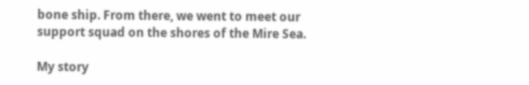bone ship. From there, we went to meet our support squad on the shores of the Mire Sea.

My story